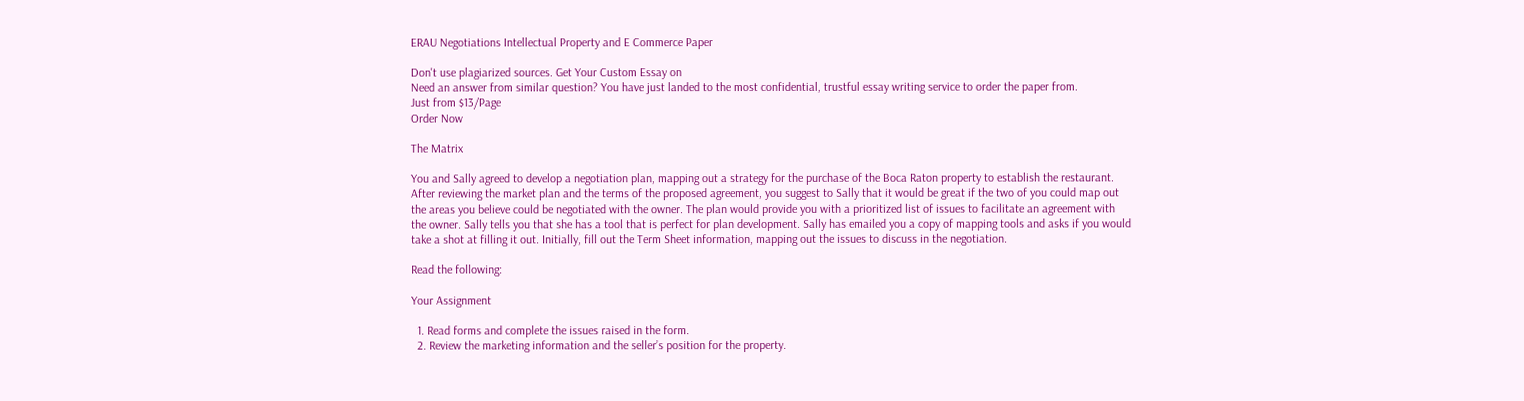ERAU Negotiations Intellectual Property and E Commerce Paper

Don't use plagiarized sources. Get Your Custom Essay on
Need an answer from similar question? You have just landed to the most confidential, trustful essay writing service to order the paper from.
Just from $13/Page
Order Now

The Matrix

You and Sally agreed to develop a negotiation plan, mapping out a strategy for the purchase of the Boca Raton property to establish the restaurant. After reviewing the market plan and the terms of the proposed agreement, you suggest to Sally that it would be great if the two of you could map out the areas you believe could be negotiated with the owner. The plan would provide you with a prioritized list of issues to facilitate an agreement with the owner. Sally tells you that she has a tool that is perfect for plan development. Sally has emailed you a copy of mapping tools and asks if you would take a shot at filling it out. Initially, fill out the Term Sheet information, mapping out the issues to discuss in the negotiation.

Read the following:

Your Assignment

  1. Read forms and complete the issues raised in the form.
  2. Review the marketing information and the seller’s position for the property.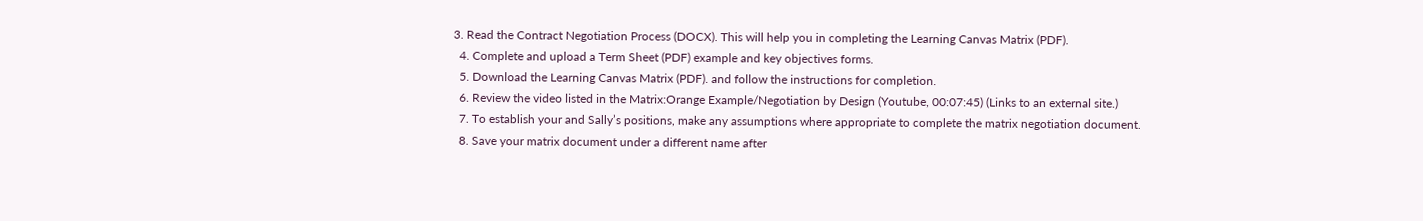3. Read the Contract Negotiation Process (DOCX). This will help you in completing the Learning Canvas Matrix (PDF).
  4. Complete and upload a Term Sheet (PDF) example and key objectives forms.
  5. Download the Learning Canvas Matrix (PDF). and follow the instructions for completion.
  6. Review the video listed in the Matrix:Orange Example/Negotiation by Design (Youtube, 00:07:45) (Links to an external site.)
  7. To establish your and Sally’s positions, make any assumptions where appropriate to complete the matrix negotiation document.
  8. Save your matrix document under a different name after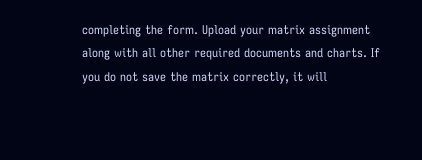completing the form. Upload your matrix assignment along with all other required documents and charts. If you do not save the matrix correctly, it will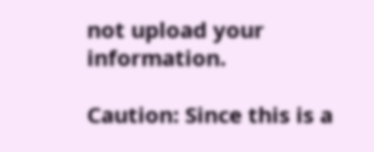not upload your information.

Caution: Since this is a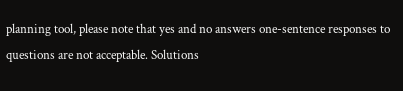planning tool, please note that yes and no answers one-sentence responses to questions are not acceptable. Solutions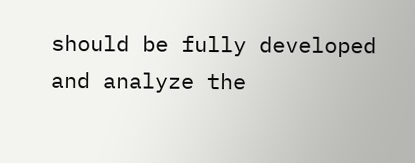should be fully developed and analyze the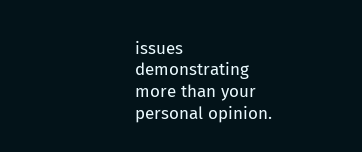issues demonstrating more than your personal opinion.